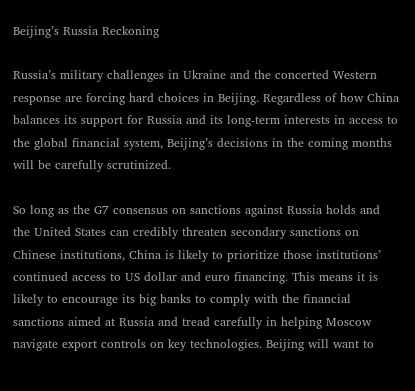Beijing’s Russia Reckoning

Russia’s military challenges in Ukraine and the concerted Western response are forcing hard choices in Beijing. Regardless of how China balances its support for Russia and its long-term interests in access to the global financial system, Beijing’s decisions in the coming months will be carefully scrutinized.

So long as the G7 consensus on sanctions against Russia holds and the United States can credibly threaten secondary sanctions on Chinese institutions, China is likely to prioritize those institutions’ continued access to US dollar and euro financing. This means it is likely to encourage its big banks to comply with the financial sanctions aimed at Russia and tread carefully in helping Moscow navigate export controls on key technologies. Beijing will want to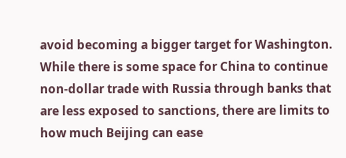avoid becoming a bigger target for Washington. While there is some space for China to continue non-dollar trade with Russia through banks that are less exposed to sanctions, there are limits to how much Beijing can ease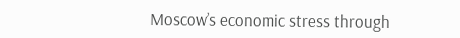Moscow’s economic stress through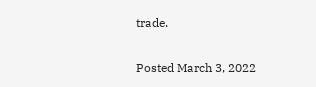trade.

Posted March 3, 2022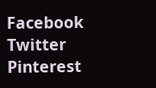Facebook Twitter Pinterest